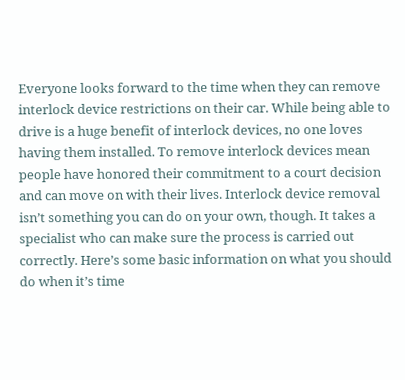Everyone looks forward to the time when they can remove interlock device restrictions on their car. While being able to drive is a huge benefit of interlock devices, no one loves having them installed. To remove interlock devices mean people have honored their commitment to a court decision and can move on with their lives. Interlock device removal isn’t something you can do on your own, though. It takes a specialist who can make sure the process is carried out correctly. Here’s some basic information on what you should do when it’s time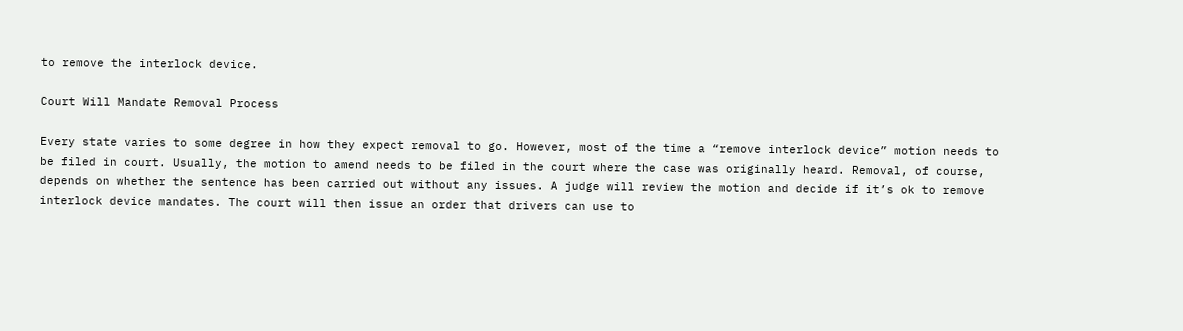to remove the interlock device.

Court Will Mandate Removal Process

Every state varies to some degree in how they expect removal to go. However, most of the time a “remove interlock device” motion needs to be filed in court. Usually, the motion to amend needs to be filed in the court where the case was originally heard. Removal, of course, depends on whether the sentence has been carried out without any issues. A judge will review the motion and decide if it’s ok to remove interlock device mandates. The court will then issue an order that drivers can use to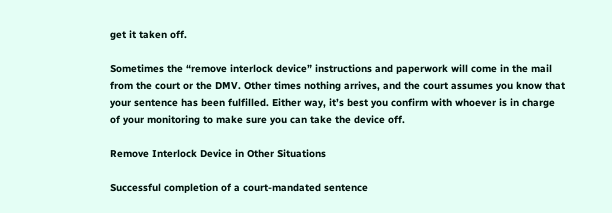get it taken off.

Sometimes the “remove interlock device” instructions and paperwork will come in the mail from the court or the DMV. Other times nothing arrives, and the court assumes you know that your sentence has been fulfilled. Either way, it’s best you confirm with whoever is in charge of your monitoring to make sure you can take the device off.

Remove Interlock Device in Other Situations

Successful completion of a court-mandated sentence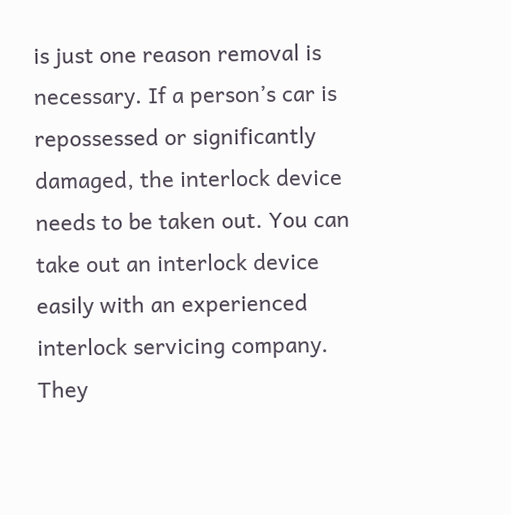is just one reason removal is necessary. If a person’s car is repossessed or significantly damaged, the interlock device needs to be taken out. You can take out an interlock device easily with an experienced interlock servicing company. They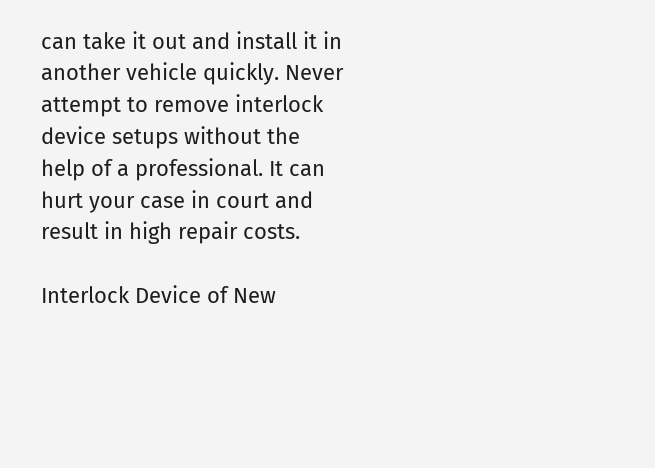can take it out and install it in another vehicle quickly. Never attempt to remove interlock device setups without the help of a professional. It can hurt your case in court and result in high repair costs.

Interlock Device of New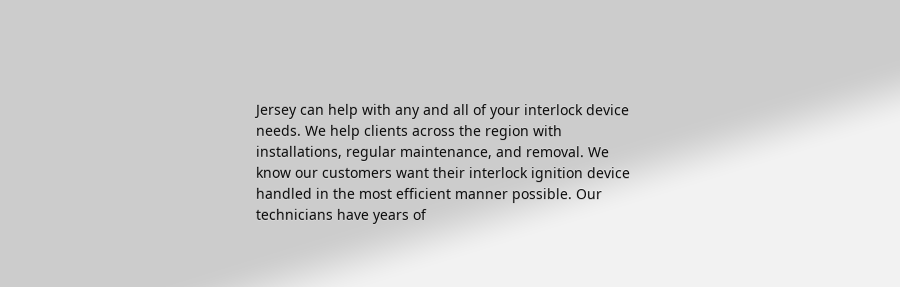Jersey can help with any and all of your interlock device needs. We help clients across the region with installations, regular maintenance, and removal. We know our customers want their interlock ignition device handled in the most efficient manner possible. Our technicians have years of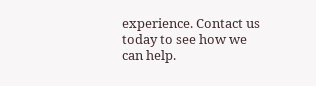experience. Contact us today to see how we can help.